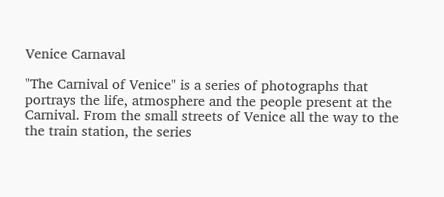Venice Carnaval

"The Carnival of Venice" is a series of photographs that portrays the life, atmosphere and the people present at the Carnival. From the small streets of Venice all the way to the the train station, the series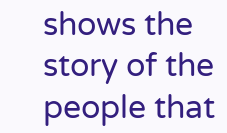shows the story of the people that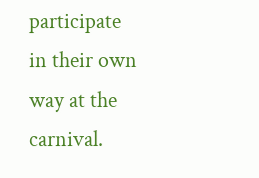participate in their own way at the carnival.